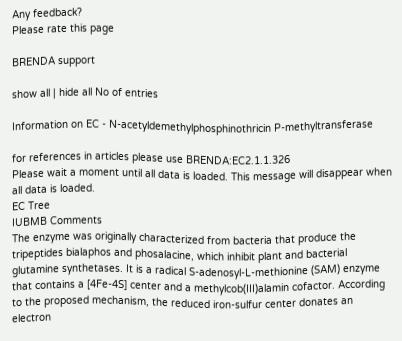Any feedback?
Please rate this page

BRENDA support

show all | hide all No of entries

Information on EC - N-acetyldemethylphosphinothricin P-methyltransferase

for references in articles please use BRENDA:EC2.1.1.326
Please wait a moment until all data is loaded. This message will disappear when all data is loaded.
EC Tree
IUBMB Comments
The enzyme was originally characterized from bacteria that produce the tripeptides bialaphos and phosalacine, which inhibit plant and bacterial glutamine synthetases. It is a radical S-adenosyl-L-methionine (SAM) enzyme that contains a [4Fe-4S] center and a methylcob(III)alamin cofactor. According to the proposed mechanism, the reduced iron-sulfur center donates an electron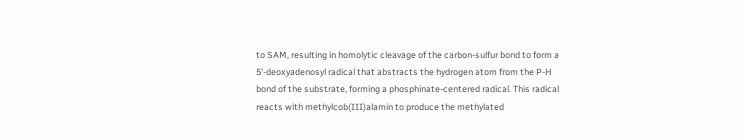to SAM, resulting in homolytic cleavage of the carbon-sulfur bond to form a 5'-deoxyadenosyl radical that abstracts the hydrogen atom from the P-H bond of the substrate, forming a phosphinate-centered radical. This radical reacts with methylcob(III)alamin to produce the methylated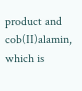product and cob(II)alamin, which is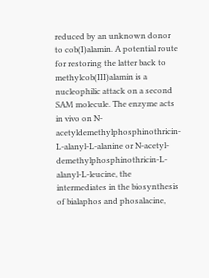reduced by an unknown donor to cob(I)alamin. A potential route for restoring the latter back to methylcob(III)alamin is a nucleophilic attack on a second SAM molecule. The enzyme acts in vivo on N-acetyldemethylphosphinothricin-L-alanyl-L-alanine or N-acetyl-demethylphosphinothricin-L-alanyl-L-leucine, the intermediates in the biosynthesis of bialaphos and phosalacine,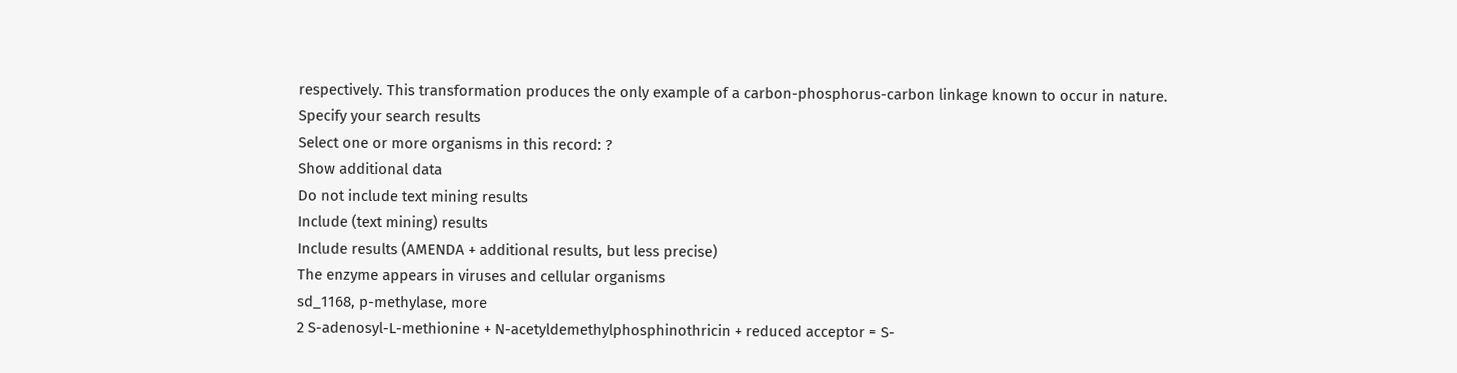respectively. This transformation produces the only example of a carbon-phosphorus-carbon linkage known to occur in nature.
Specify your search results
Select one or more organisms in this record: ?
Show additional data
Do not include text mining results
Include (text mining) results
Include results (AMENDA + additional results, but less precise)
The enzyme appears in viruses and cellular organisms
sd_1168, p-methylase, more
2 S-adenosyl-L-methionine + N-acetyldemethylphosphinothricin + reduced acceptor = S-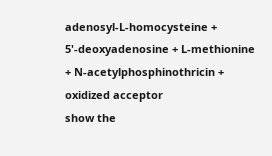adenosyl-L-homocysteine + 5'-deoxyadenosine + L-methionine + N-acetylphosphinothricin + oxidized acceptor
show the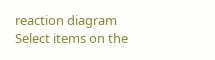reaction diagram
Select items on the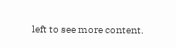left to see more content.